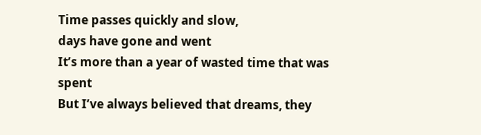Time passes quickly and slow,
days have gone and went
It’s more than a year of wasted time that was spent
But I’ve always believed that dreams, they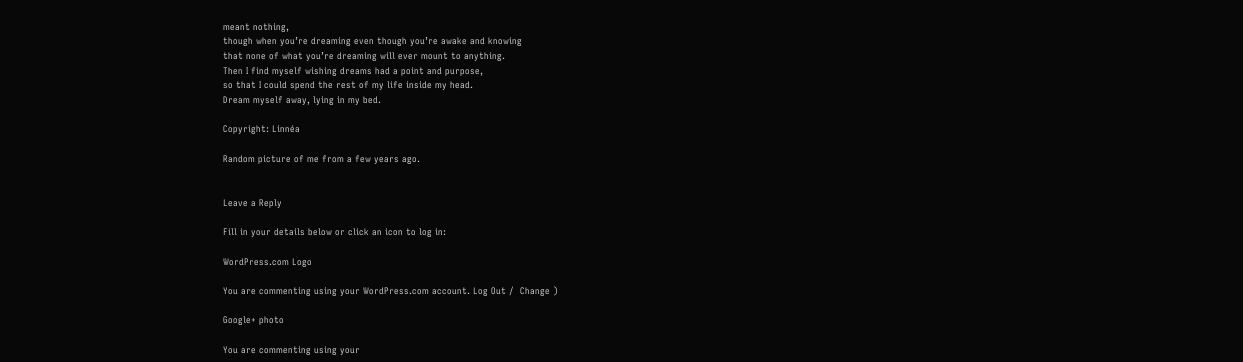meant nothing,
though when you’re dreaming even though you’re awake and knowing
that none of what you’re dreaming will ever mount to anything.
Then I find myself wishing dreams had a point and purpose,
so that I could spend the rest of my life inside my head.
Dream myself away, lying in my bed.

Copyright: Linnéa

Random picture of me from a few years ago.


Leave a Reply

Fill in your details below or click an icon to log in:

WordPress.com Logo

You are commenting using your WordPress.com account. Log Out /  Change )

Google+ photo

You are commenting using your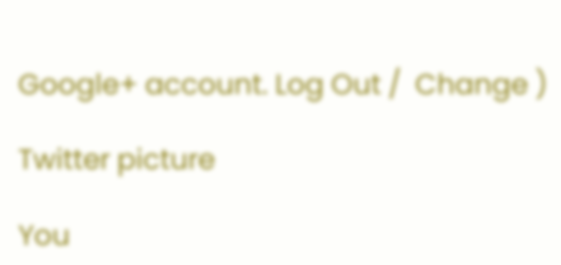Google+ account. Log Out /  Change )

Twitter picture

You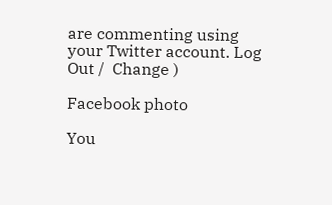are commenting using your Twitter account. Log Out /  Change )

Facebook photo

You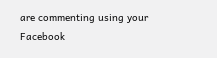are commenting using your Facebook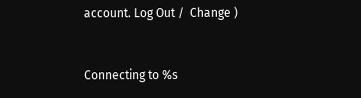account. Log Out /  Change )


Connecting to %s